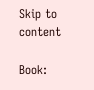Skip to content

Book: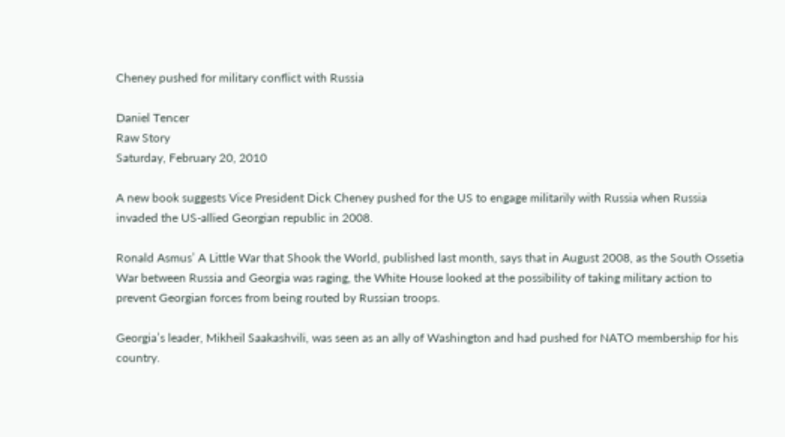Cheney pushed for military conflict with Russia

Daniel Tencer
Raw Story
Saturday, February 20, 2010

A new book suggests Vice President Dick Cheney pushed for the US to engage militarily with Russia when Russia invaded the US-allied Georgian republic in 2008.

Ronald Asmus’ A Little War that Shook the World, published last month, says that in August 2008, as the South Ossetia War between Russia and Georgia was raging, the White House looked at the possibility of taking military action to prevent Georgian forces from being routed by Russian troops.

Georgia’s leader, Mikheil Saakashvili, was seen as an ally of Washington and had pushed for NATO membership for his country.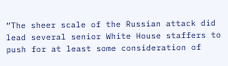“The sheer scale of the Russian attack did lead several senior White House staffers to push for at least some consideration of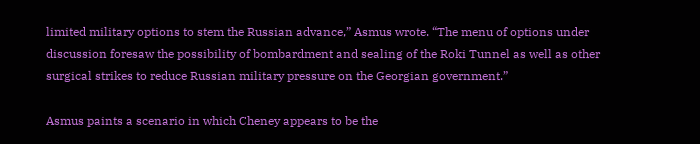limited military options to stem the Russian advance,” Asmus wrote. “The menu of options under discussion foresaw the possibility of bombardment and sealing of the Roki Tunnel as well as other surgical strikes to reduce Russian military pressure on the Georgian government.”

Asmus paints a scenario in which Cheney appears to be the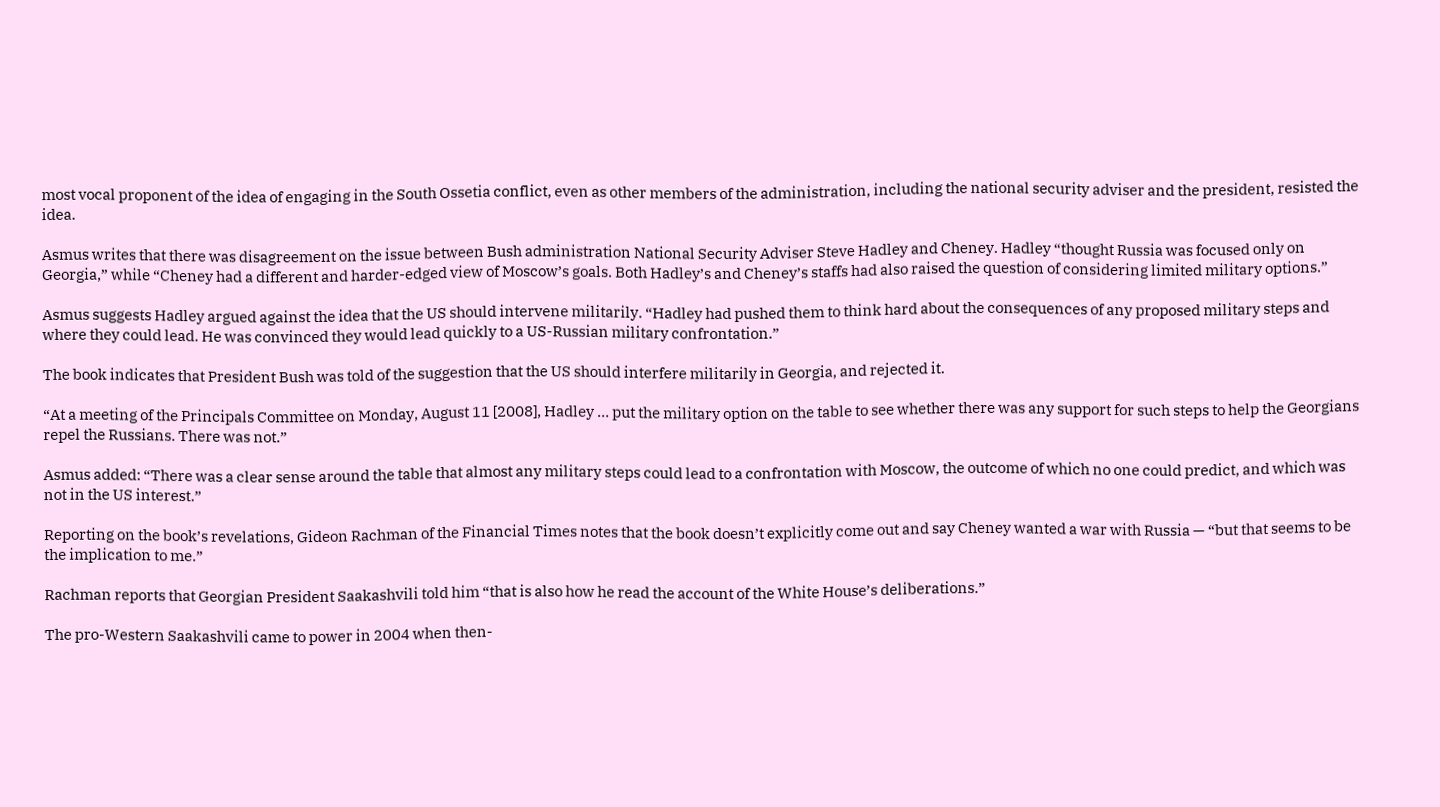most vocal proponent of the idea of engaging in the South Ossetia conflict, even as other members of the administration, including the national security adviser and the president, resisted the idea.

Asmus writes that there was disagreement on the issue between Bush administration National Security Adviser Steve Hadley and Cheney. Hadley “thought Russia was focused only on Georgia,” while “Cheney had a different and harder-edged view of Moscow’s goals. Both Hadley’s and Cheney’s staffs had also raised the question of considering limited military options.”

Asmus suggests Hadley argued against the idea that the US should intervene militarily. “Hadley had pushed them to think hard about the consequences of any proposed military steps and where they could lead. He was convinced they would lead quickly to a US-Russian military confrontation.”

The book indicates that President Bush was told of the suggestion that the US should interfere militarily in Georgia, and rejected it.

“At a meeting of the Principals Committee on Monday, August 11 [2008], Hadley … put the military option on the table to see whether there was any support for such steps to help the Georgians repel the Russians. There was not.”

Asmus added: “There was a clear sense around the table that almost any military steps could lead to a confrontation with Moscow, the outcome of which no one could predict, and which was not in the US interest.”

Reporting on the book’s revelations, Gideon Rachman of the Financial Times notes that the book doesn’t explicitly come out and say Cheney wanted a war with Russia — “but that seems to be the implication to me.”

Rachman reports that Georgian President Saakashvili told him “that is also how he read the account of the White House’s deliberations.”

The pro-Western Saakashvili came to power in 2004 when then-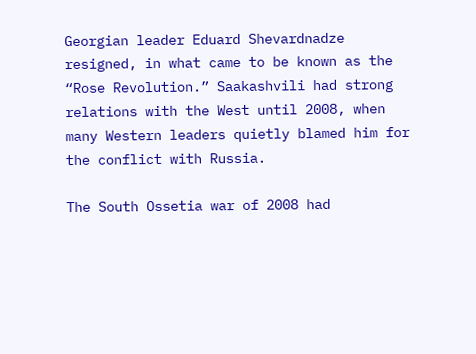Georgian leader Eduard Shevardnadze resigned, in what came to be known as the “Rose Revolution.” Saakashvili had strong relations with the West until 2008, when many Western leaders quietly blamed him for the conflict with Russia.

The South Ossetia war of 2008 had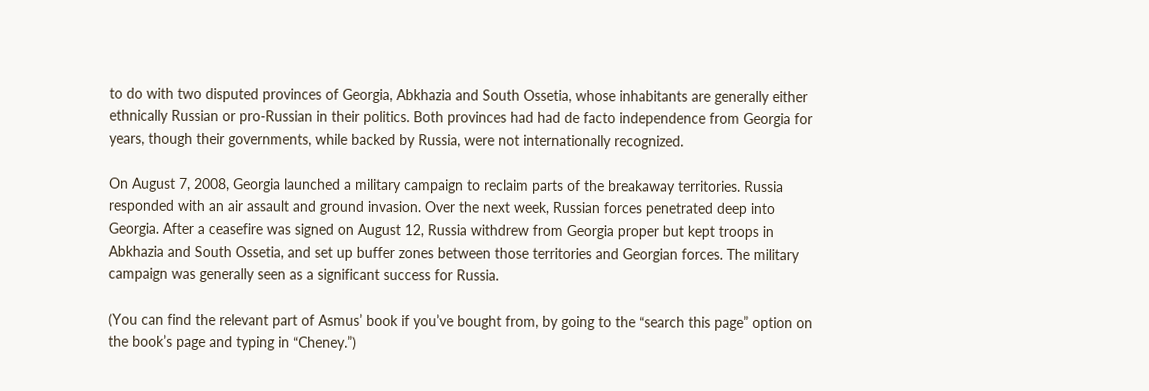to do with two disputed provinces of Georgia, Abkhazia and South Ossetia, whose inhabitants are generally either ethnically Russian or pro-Russian in their politics. Both provinces had had de facto independence from Georgia for years, though their governments, while backed by Russia, were not internationally recognized.

On August 7, 2008, Georgia launched a military campaign to reclaim parts of the breakaway territories. Russia responded with an air assault and ground invasion. Over the next week, Russian forces penetrated deep into Georgia. After a ceasefire was signed on August 12, Russia withdrew from Georgia proper but kept troops in Abkhazia and South Ossetia, and set up buffer zones between those territories and Georgian forces. The military campaign was generally seen as a significant success for Russia.

(You can find the relevant part of Asmus’ book if you’ve bought from, by going to the “search this page” option on the book’s page and typing in “Cheney.”)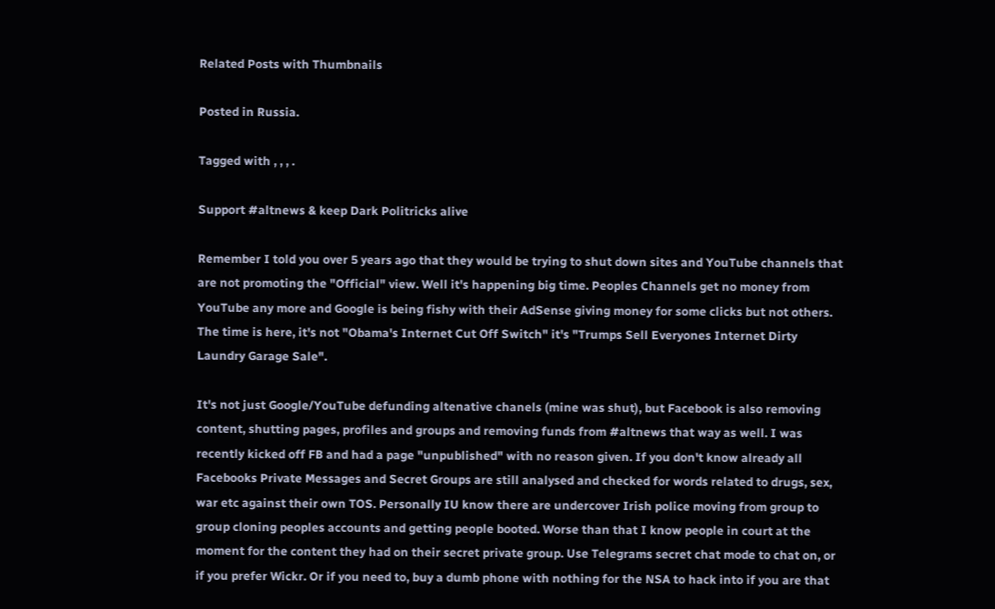Related Posts with Thumbnails

Posted in Russia.

Tagged with , , , .

Support #altnews & keep Dark Politricks alive

Remember I told you over 5 years ago that they would be trying to shut down sites and YouTube channels that are not promoting the "Official" view. Well it's happening big time. Peoples Channels get no money from YouTube any more and Google is being fishy with their AdSense giving money for some clicks but not others. The time is here, it's not "Obama's Internet Cut Off Switch" it's "Trumps Sell Everyones Internet Dirty Laundry Garage Sale".

It's not just Google/YouTube defunding altenative chanels (mine was shut), but Facebook is also removing content, shutting pages, profiles and groups and removing funds from #altnews that way as well. I was recently kicked off FB and had a page "unpublished" with no reason given. If you don't know already all Facebooks Private Messages and Secret Groups are still analysed and checked for words related to drugs, sex, war etc against their own TOS. Personally IU know there are undercover Irish police moving from group to group cloning peoples accounts and getting people booted. Worse than that I know people in court at the moment for the content they had on their secret private group. Use Telegrams secret chat mode to chat on, or if you prefer Wickr. Or if you need to, buy a dumb phone with nothing for the NSA to hack into if you are that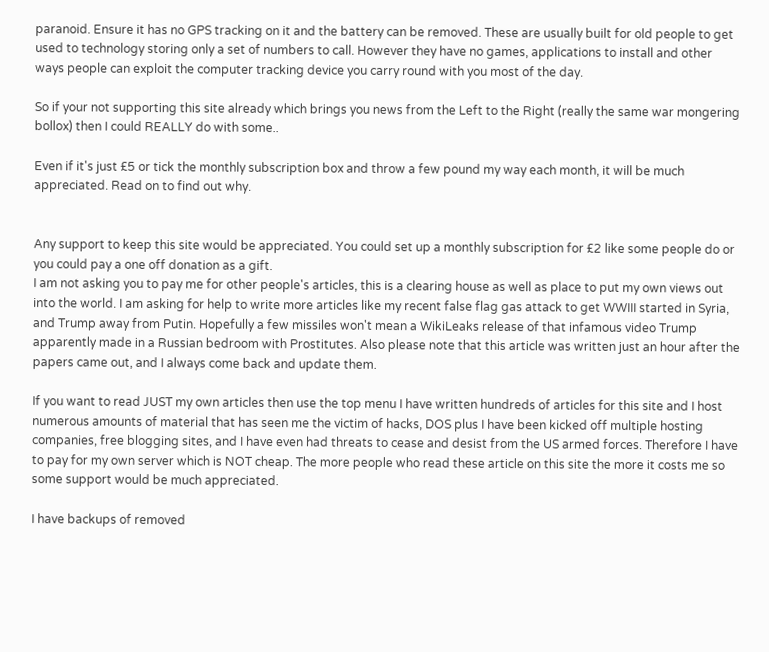paranoid. Ensure it has no GPS tracking on it and the battery can be removed. These are usually built for old people to get used to technology storing only a set of numbers to call. However they have no games, applications to install and other ways people can exploit the computer tracking device you carry round with you most of the day.

So if your not supporting this site already which brings you news from the Left to the Right (really the same war mongering bollox) then I could REALLY do with some..

Even if it's just £5 or tick the monthly subscription box and throw a few pound my way each month, it will be much appreciated. Read on to find out why.


Any support to keep this site would be appreciated. You could set up a monthly subscription for £2 like some people do or you could pay a one off donation as a gift.
I am not asking you to pay me for other people's articles, this is a clearing house as well as place to put my own views out into the world. I am asking for help to write more articles like my recent false flag gas attack to get WWIII started in Syria, and Trump away from Putin. Hopefully a few missiles won't mean a WikiLeaks release of that infamous video Trump apparently made in a Russian bedroom with Prostitutes. Also please note that this article was written just an hour after the papers came out, and I always come back and update them.

If you want to read JUST my own articles then use the top menu I have written hundreds of articles for this site and I host numerous amounts of material that has seen me the victim of hacks, DOS plus I have been kicked off multiple hosting companies, free blogging sites, and I have even had threats to cease and desist from the US armed forces. Therefore I have to pay for my own server which is NOT cheap. The more people who read these article on this site the more it costs me so some support would be much appreciated.

I have backups of removed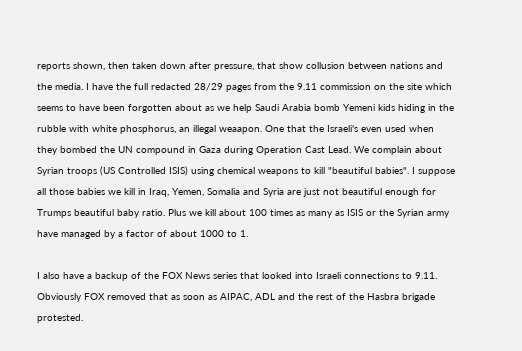reports shown, then taken down after pressure, that show collusion between nations and the media. I have the full redacted 28/29 pages from the 9.11 commission on the site which seems to have been forgotten about as we help Saudi Arabia bomb Yemeni kids hiding in the rubble with white phosphorus, an illegal weaapon. One that the Israeli's even used when they bombed the UN compound in Gaza during Operation Cast Lead. We complain about Syrian troops (US Controlled ISIS) using chemical weapons to kill "beautiful babies". I suppose all those babies we kill in Iraq, Yemen, Somalia and Syria are just not beautiful enough for Trumps beautiful baby ratio. Plus we kill about 100 times as many as ISIS or the Syrian army have managed by a factor of about 1000 to 1.

I also have a backup of the FOX News series that looked into Israeli connections to 9.11. Obviously FOX removed that as soon as AIPAC, ADL and the rest of the Hasbra brigade protested.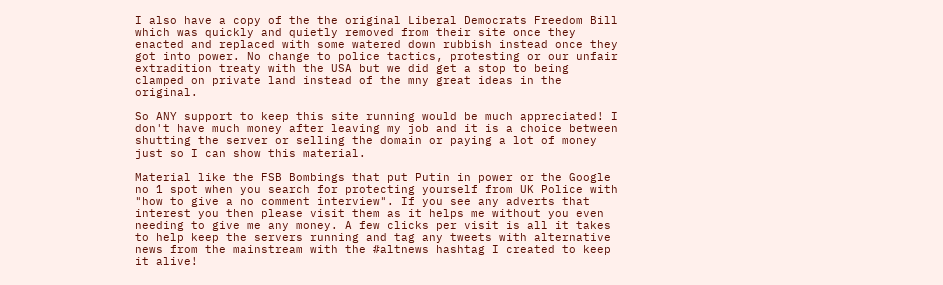I also have a copy of the the original Liberal Democrats Freedom Bill which was quickly and quietly removed from their site once they enacted and replaced with some watered down rubbish instead once they got into power. No change to police tactics, protesting or our unfair extradition treaty with the USA but we did get a stop to being clamped on private land instead of the mny great ideas in the original.

So ANY support to keep this site running would be much appreciated! I don't have much money after leaving my job and it is a choice between shutting the server or selling the domain or paying a lot of money just so I can show this material.

Material like the FSB Bombings that put Putin in power or the Google no 1 spot when you search for protecting yourself from UK Police with "how to give a no comment interview". If you see any adverts that interest you then please visit them as it helps me without you even needing to give me any money. A few clicks per visit is all it takes to help keep the servers running and tag any tweets with alternative news from the mainstream with the #altnews hashtag I created to keep it alive!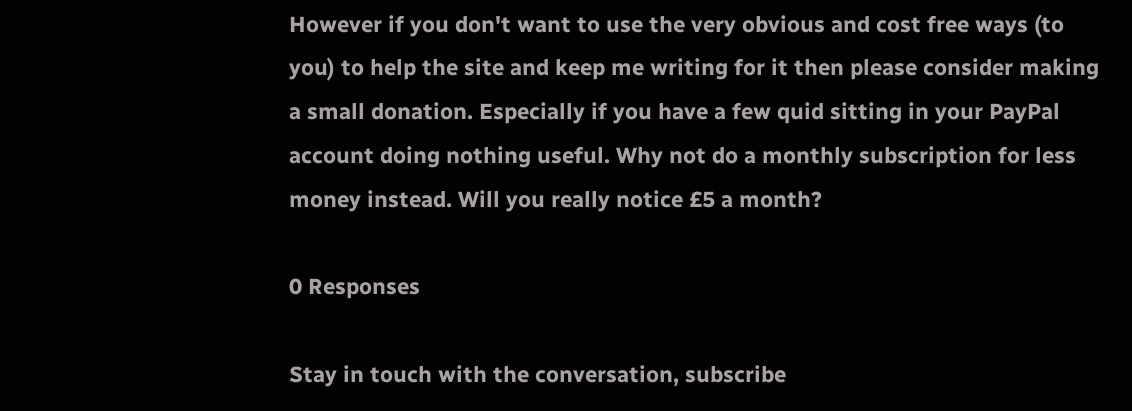However if you don't want to use the very obvious and cost free ways (to you) to help the site and keep me writing for it then please consider making a small donation. Especially if you have a few quid sitting in your PayPal account doing nothing useful. Why not do a monthly subscription for less money instead. Will you really notice £5 a month?

0 Responses

Stay in touch with the conversation, subscribe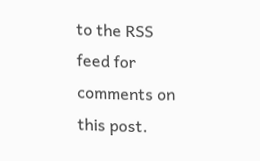to the RSS feed for comments on this post.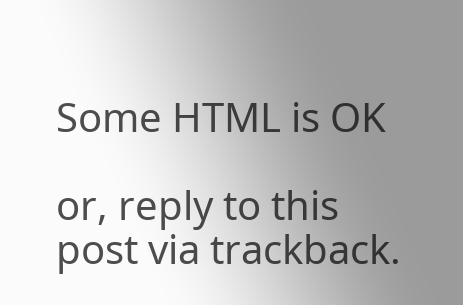Some HTML is OK

or, reply to this post via trackback.